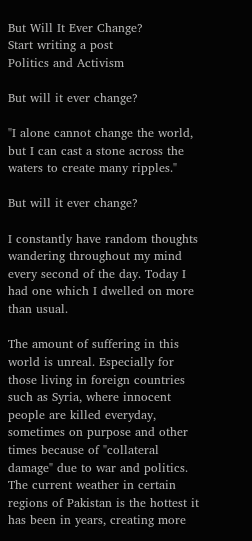But Will It Ever Change?
Start writing a post
Politics and Activism

But will it ever change?

"I alone cannot change the world, but I can cast a stone across the waters to create many ripples."

But will it ever change?

I constantly have random thoughts wandering throughout my mind every second of the day. Today I had one which I dwelled on more than usual.

The amount of suffering in this world is unreal. Especially for those living in foreign countries such as Syria, where innocent people are killed everyday, sometimes on purpose and other times because of "collateral damage" due to war and politics. The current weather in certain regions of Pakistan is the hottest it has been in years, creating more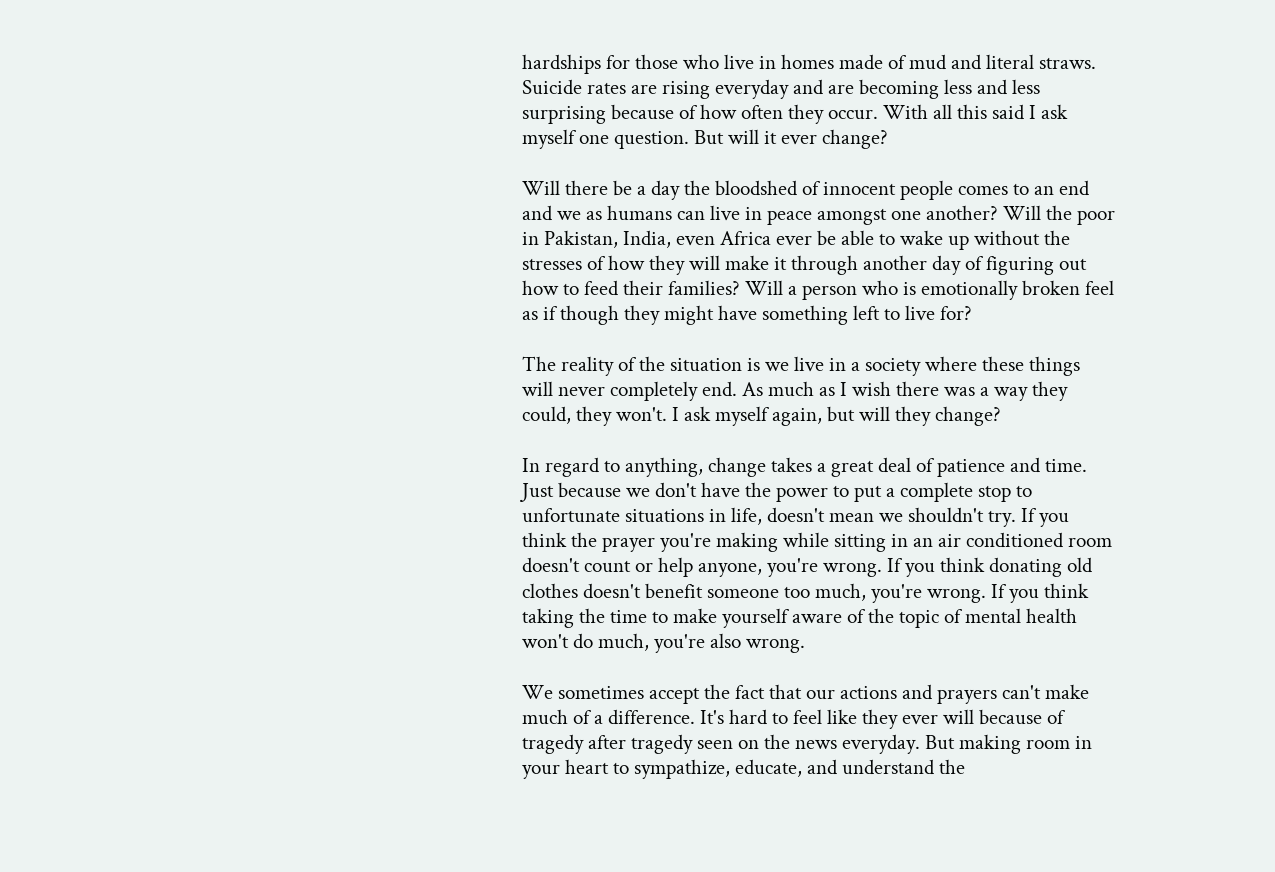hardships for those who live in homes made of mud and literal straws. Suicide rates are rising everyday and are becoming less and less surprising because of how often they occur. With all this said I ask myself one question. But will it ever change?

Will there be a day the bloodshed of innocent people comes to an end and we as humans can live in peace amongst one another? Will the poor in Pakistan, India, even Africa ever be able to wake up without the stresses of how they will make it through another day of figuring out how to feed their families? Will a person who is emotionally broken feel as if though they might have something left to live for?

The reality of the situation is we live in a society where these things will never completely end. As much as I wish there was a way they could, they won't. I ask myself again, but will they change?

In regard to anything, change takes a great deal of patience and time. Just because we don't have the power to put a complete stop to unfortunate situations in life, doesn't mean we shouldn't try. If you think the prayer you're making while sitting in an air conditioned room doesn't count or help anyone, you're wrong. If you think donating old clothes doesn't benefit someone too much, you're wrong. If you think taking the time to make yourself aware of the topic of mental health won't do much, you're also wrong.

We sometimes accept the fact that our actions and prayers can't make much of a difference. It's hard to feel like they ever will because of tragedy after tragedy seen on the news everyday. But making room in your heart to sympathize, educate, and understand the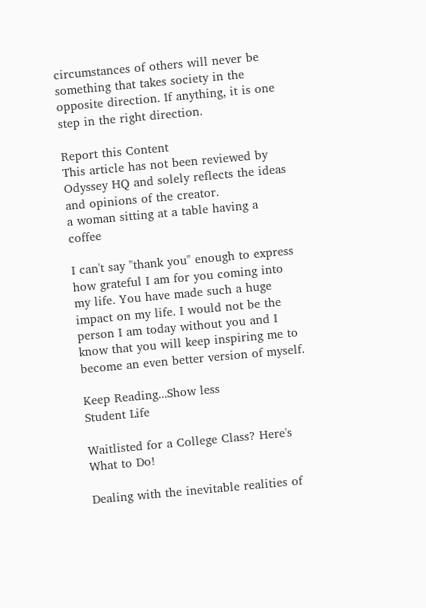circumstances of others will never be something that takes society in the opposite direction. If anything, it is one step in the right direction.

Report this Content
This article has not been reviewed by Odyssey HQ and solely reflects the ideas and opinions of the creator.
a woman sitting at a table having a coffee

I can't say "thank you" enough to express how grateful I am for you coming into my life. You have made such a huge impact on my life. I would not be the person I am today without you and I know that you will keep inspiring me to become an even better version of myself.

Keep Reading...Show less
Student Life

Waitlisted for a College Class? Here's What to Do!

Dealing with the inevitable realities of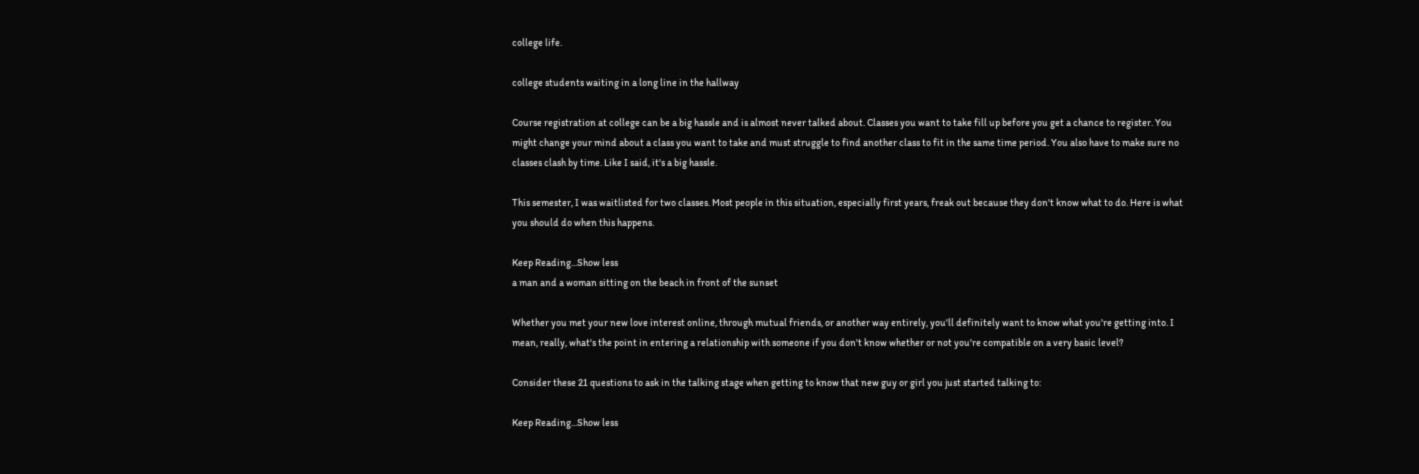college life.

college students waiting in a long line in the hallway

Course registration at college can be a big hassle and is almost never talked about. Classes you want to take fill up before you get a chance to register. You might change your mind about a class you want to take and must struggle to find another class to fit in the same time period. You also have to make sure no classes clash by time. Like I said, it's a big hassle.

This semester, I was waitlisted for two classes. Most people in this situation, especially first years, freak out because they don't know what to do. Here is what you should do when this happens.

Keep Reading...Show less
a man and a woman sitting on the beach in front of the sunset

Whether you met your new love interest online, through mutual friends, or another way entirely, you'll definitely want to know what you're getting into. I mean, really, what's the point in entering a relationship with someone if you don't know whether or not you're compatible on a very basic level?

Consider these 21 questions to ask in the talking stage when getting to know that new guy or girl you just started talking to:

Keep Reading...Show less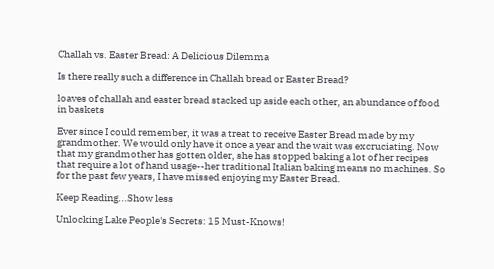Challah vs. Easter Bread: A Delicious Dilemma

Is there really such a difference in Challah bread or Easter Bread?

loaves of challah and easter bread stacked up aside each other, an abundance of food in baskets

Ever since I could remember, it was a treat to receive Easter Bread made by my grandmother. We would only have it once a year and the wait was excruciating. Now that my grandmother has gotten older, she has stopped baking a lot of her recipes that require a lot of hand usage--her traditional Italian baking means no machines. So for the past few years, I have missed enjoying my Easter Bread.

Keep Reading...Show less

Unlocking Lake People's Secrets: 15 Must-Knows!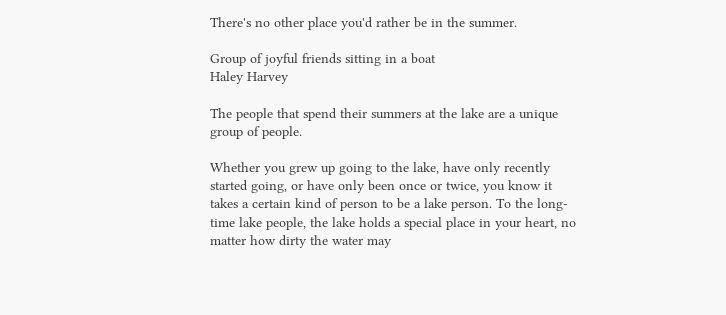There's no other place you'd rather be in the summer.

Group of joyful friends sitting in a boat
Haley Harvey

The people that spend their summers at the lake are a unique group of people.

Whether you grew up going to the lake, have only recently started going, or have only been once or twice, you know it takes a certain kind of person to be a lake person. To the long-time lake people, the lake holds a special place in your heart, no matter how dirty the water may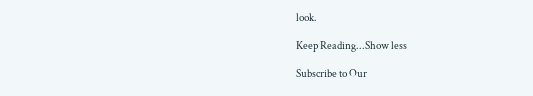look.

Keep Reading...Show less

Subscribe to Our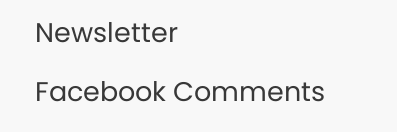Newsletter

Facebook Comments